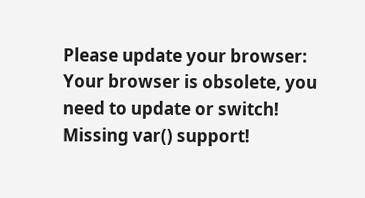Please update your browser: Your browser is obsolete, you need to update or switch! Missing var() support!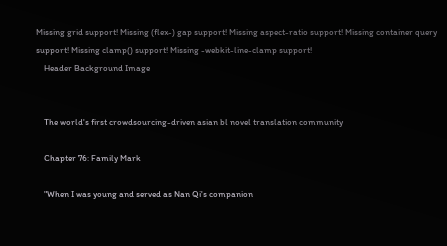Missing grid support! Missing (flex-) gap support! Missing aspect-ratio support! Missing container query support! Missing clamp() support! Missing -webkit-line-clamp support!
    Header Background Image


    The world's first crowdsourcing-driven asian bl novel translation community

    Chapter 76: Family Mark

    "When I was young and served as Nan Qi's companion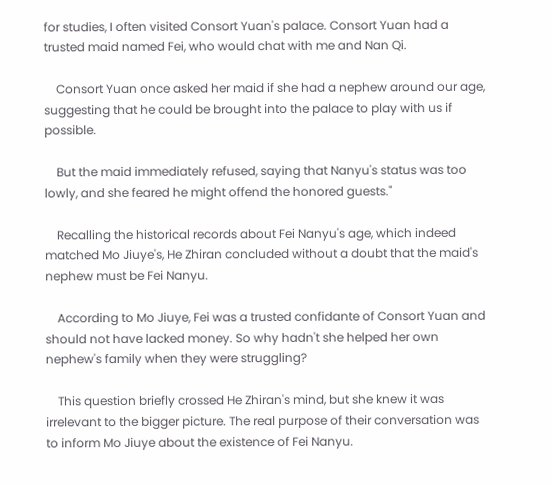for studies, I often visited Consort Yuan's palace. Consort Yuan had a trusted maid named Fei, who would chat with me and Nan Qi.

    Consort Yuan once asked her maid if she had a nephew around our age, suggesting that he could be brought into the palace to play with us if possible.

    But the maid immediately refused, saying that Nanyu's status was too lowly, and she feared he might offend the honored guests."

    Recalling the historical records about Fei Nanyu's age, which indeed matched Mo Jiuye's, He Zhiran concluded without a doubt that the maid's nephew must be Fei Nanyu.

    According to Mo Jiuye, Fei was a trusted confidante of Consort Yuan and should not have lacked money. So why hadn't she helped her own nephew's family when they were struggling?

    This question briefly crossed He Zhiran's mind, but she knew it was irrelevant to the bigger picture. The real purpose of their conversation was to inform Mo Jiuye about the existence of Fei Nanyu.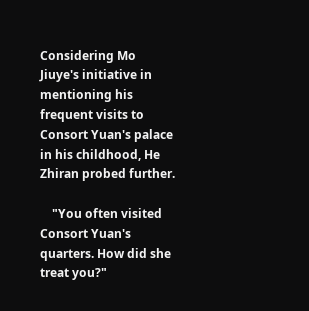Considering Mo Jiuye's initiative in mentioning his frequent visits to Consort Yuan's palace in his childhood, He Zhiran probed further.

    "You often visited Consort Yuan's quarters. How did she treat you?"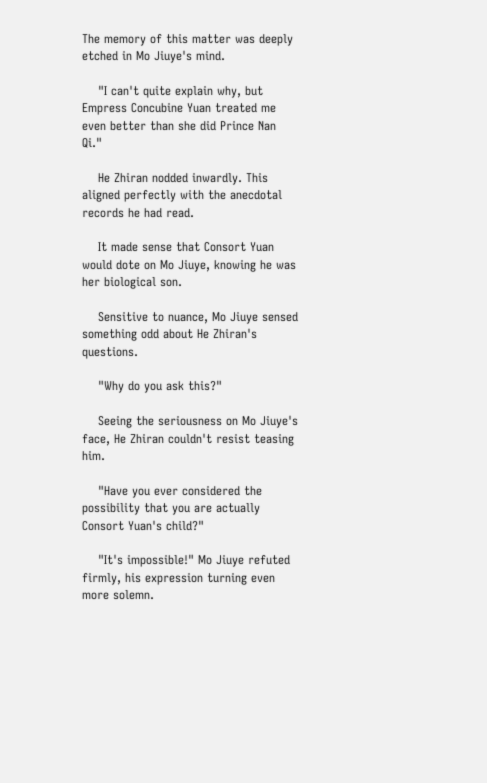The memory of this matter was deeply etched in Mo Jiuye's mind.

    "I can't quite explain why, but Empress Concubine Yuan treated me even better than she did Prince Nan Qi."

    He Zhiran nodded inwardly. This aligned perfectly with the anecdotal records he had read.

    It made sense that Consort Yuan would dote on Mo Jiuye, knowing he was her biological son.

    Sensitive to nuance, Mo Jiuye sensed something odd about He Zhiran's questions.

    "Why do you ask this?"

    Seeing the seriousness on Mo Jiuye's face, He Zhiran couldn't resist teasing him.

    "Have you ever considered the possibility that you are actually Consort Yuan's child?"

    "It's impossible!" Mo Jiuye refuted firmly, his expression turning even more solemn.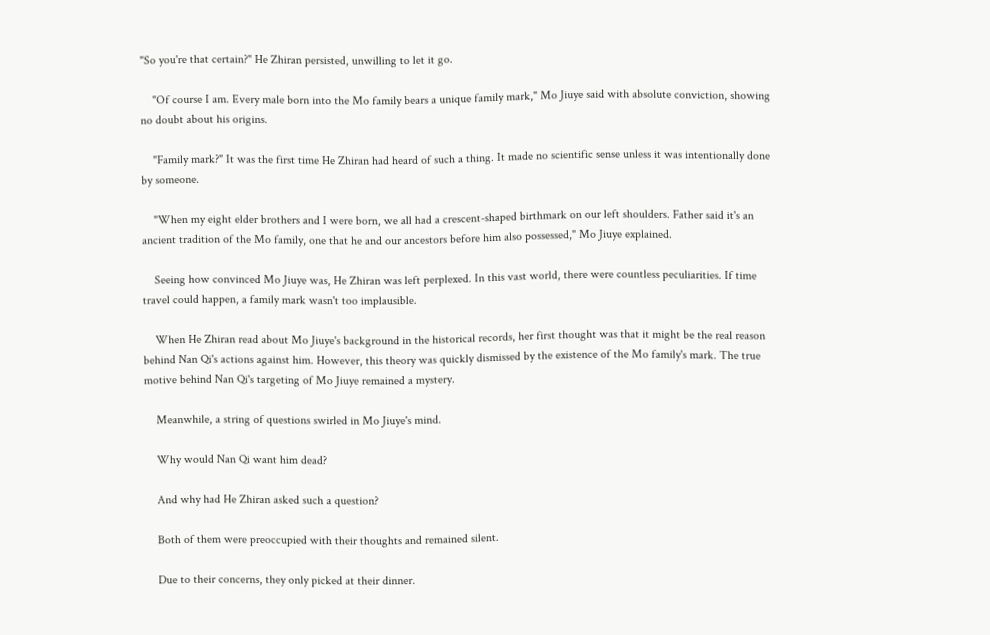"So you're that certain?" He Zhiran persisted, unwilling to let it go.

    "Of course I am. Every male born into the Mo family bears a unique family mark," Mo Jiuye said with absolute conviction, showing no doubt about his origins.

    "Family mark?" It was the first time He Zhiran had heard of such a thing. It made no scientific sense unless it was intentionally done by someone.

    "When my eight elder brothers and I were born, we all had a crescent-shaped birthmark on our left shoulders. Father said it's an ancient tradition of the Mo family, one that he and our ancestors before him also possessed," Mo Jiuye explained.

    Seeing how convinced Mo Jiuye was, He Zhiran was left perplexed. In this vast world, there were countless peculiarities. If time travel could happen, a family mark wasn't too implausible.

    When He Zhiran read about Mo Jiuye's background in the historical records, her first thought was that it might be the real reason behind Nan Qi's actions against him. However, this theory was quickly dismissed by the existence of the Mo family's mark. The true motive behind Nan Qi's targeting of Mo Jiuye remained a mystery.

    Meanwhile, a string of questions swirled in Mo Jiuye's mind.

    Why would Nan Qi want him dead?

    And why had He Zhiran asked such a question?

    Both of them were preoccupied with their thoughts and remained silent.

    Due to their concerns, they only picked at their dinner.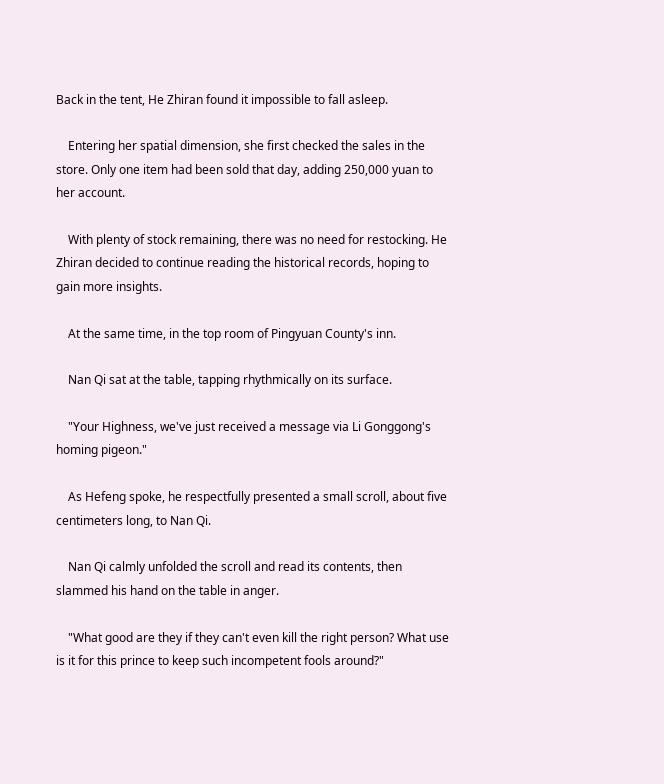Back in the tent, He Zhiran found it impossible to fall asleep.

    Entering her spatial dimension, she first checked the sales in the store. Only one item had been sold that day, adding 250,000 yuan to her account.

    With plenty of stock remaining, there was no need for restocking. He Zhiran decided to continue reading the historical records, hoping to gain more insights.

    At the same time, in the top room of Pingyuan County's inn.

    Nan Qi sat at the table, tapping rhythmically on its surface.

    "Your Highness, we've just received a message via Li Gonggong's homing pigeon."

    As Hefeng spoke, he respectfully presented a small scroll, about five centimeters long, to Nan Qi.

    Nan Qi calmly unfolded the scroll and read its contents, then slammed his hand on the table in anger.

    "What good are they if they can't even kill the right person? What use is it for this prince to keep such incompetent fools around?"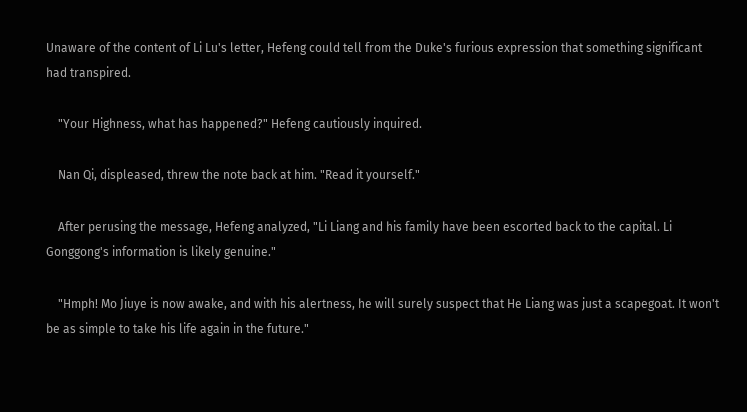Unaware of the content of Li Lu's letter, Hefeng could tell from the Duke's furious expression that something significant had transpired.

    "Your Highness, what has happened?" Hefeng cautiously inquired.

    Nan Qi, displeased, threw the note back at him. "Read it yourself."

    After perusing the message, Hefeng analyzed, "Li Liang and his family have been escorted back to the capital. Li Gonggong's information is likely genuine."

    "Hmph! Mo Jiuye is now awake, and with his alertness, he will surely suspect that He Liang was just a scapegoat. It won't be as simple to take his life again in the future."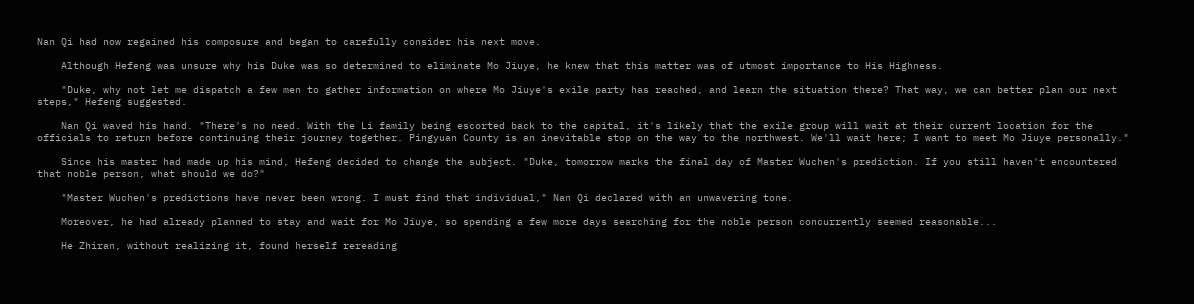Nan Qi had now regained his composure and began to carefully consider his next move.

    Although Hefeng was unsure why his Duke was so determined to eliminate Mo Jiuye, he knew that this matter was of utmost importance to His Highness.

    "Duke, why not let me dispatch a few men to gather information on where Mo Jiuye's exile party has reached, and learn the situation there? That way, we can better plan our next steps," Hefeng suggested.

    Nan Qi waved his hand. "There's no need. With the Li family being escorted back to the capital, it's likely that the exile group will wait at their current location for the officials to return before continuing their journey together. Pingyuan County is an inevitable stop on the way to the northwest. We'll wait here; I want to meet Mo Jiuye personally."

    Since his master had made up his mind, Hefeng decided to change the subject. "Duke, tomorrow marks the final day of Master Wuchen's prediction. If you still haven't encountered that noble person, what should we do?"

    "Master Wuchen's predictions have never been wrong. I must find that individual," Nan Qi declared with an unwavering tone.

    Moreover, he had already planned to stay and wait for Mo Jiuye, so spending a few more days searching for the noble person concurrently seemed reasonable...

    He Zhiran, without realizing it, found herself rereading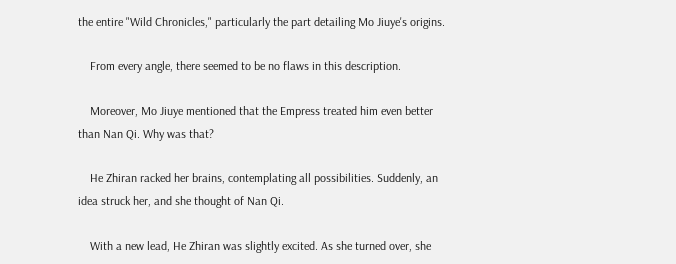the entire "Wild Chronicles," particularly the part detailing Mo Jiuye's origins.

    From every angle, there seemed to be no flaws in this description.

    Moreover, Mo Jiuye mentioned that the Empress treated him even better than Nan Qi. Why was that?

    He Zhiran racked her brains, contemplating all possibilities. Suddenly, an idea struck her, and she thought of Nan Qi.

    With a new lead, He Zhiran was slightly excited. As she turned over, she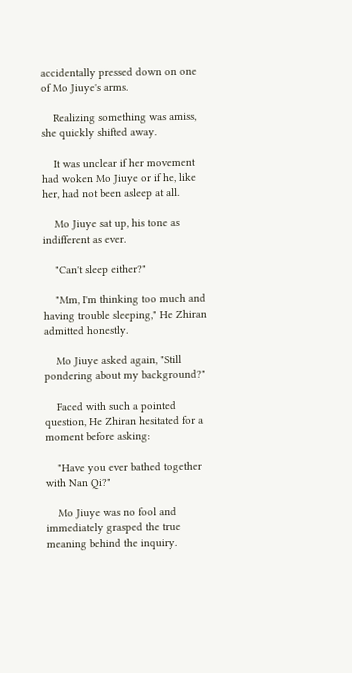accidentally pressed down on one of Mo Jiuye's arms.

    Realizing something was amiss, she quickly shifted away.

    It was unclear if her movement had woken Mo Jiuye or if he, like her, had not been asleep at all.

    Mo Jiuye sat up, his tone as indifferent as ever.

    "Can't sleep either?"

    "Mm, I'm thinking too much and having trouble sleeping," He Zhiran admitted honestly.

    Mo Jiuye asked again, "Still pondering about my background?"

    Faced with such a pointed question, He Zhiran hesitated for a moment before asking:

    "Have you ever bathed together with Nan Qi?"

    Mo Jiuye was no fool and immediately grasped the true meaning behind the inquiry.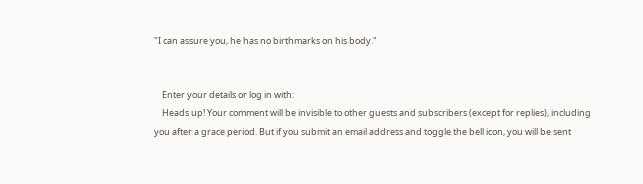"I can assure you, he has no birthmarks on his body."


    Enter your details or log in with:
    Heads up! Your comment will be invisible to other guests and subscribers (except for replies), including you after a grace period. But if you submit an email address and toggle the bell icon, you will be sent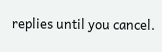replies until you cancel.